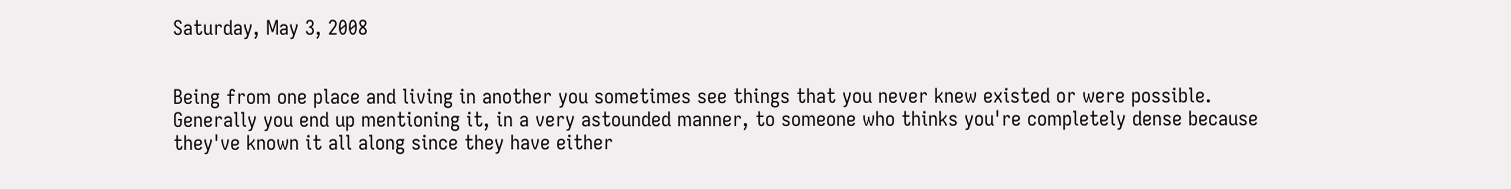Saturday, May 3, 2008


Being from one place and living in another you sometimes see things that you never knew existed or were possible. Generally you end up mentioning it, in a very astounded manner, to someone who thinks you're completely dense because they've known it all along since they have either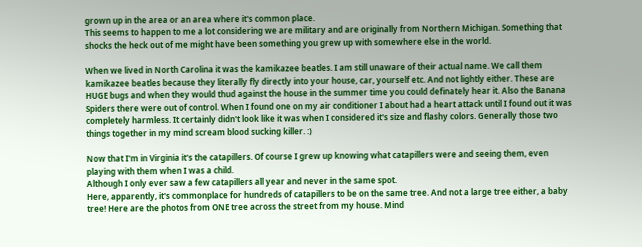grown up in the area or an area where it's common place.
This seems to happen to me a lot considering we are military and are originally from Northern Michigan. Something that shocks the heck out of me might have been something you grew up with somewhere else in the world.

When we lived in North Carolina it was the kamikazee beatles. I am still unaware of their actual name. We call them kamikazee beatles because they literally fly directly into your house, car, yourself etc. And not lightly either. These are HUGE bugs and when they would thud against the house in the summer time you could definately hear it. Also the Banana Spiders there were out of control. When I found one on my air conditioner I about had a heart attack until I found out it was completely harmless. It certainly didn't look like it was when I considered it's size and flashy colors. Generally those two things together in my mind scream blood sucking killer. :)

Now that I'm in Virginia it's the catapillers. Of course I grew up knowing what catapillers were and seeing them, even playing with them when I was a child.
Although I only ever saw a few catapillers all year and never in the same spot.
Here, apparently, it's commonplace for hundreds of catapillers to be on the same tree. And not a large tree either, a baby tree! Here are the photos from ONE tree across the street from my house. Mind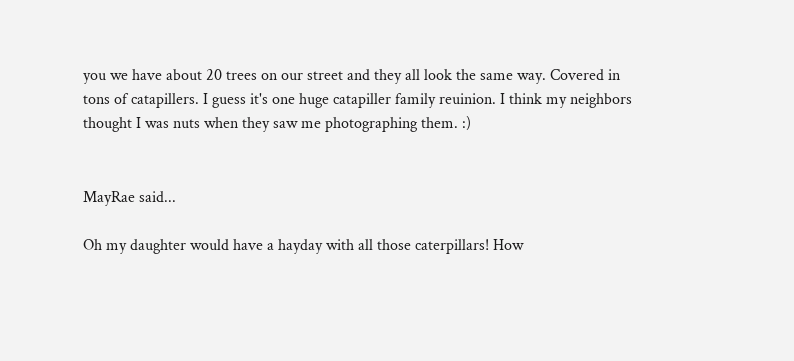you we have about 20 trees on our street and they all look the same way. Covered in tons of catapillers. I guess it's one huge catapiller family reuinion. I think my neighbors thought I was nuts when they saw me photographing them. :)


MayRae said...

Oh my daughter would have a hayday with all those caterpillars! How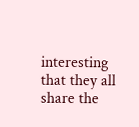interesting that they all share the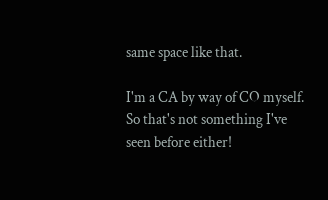same space like that.

I'm a CA by way of CO myself. So that's not something I've seen before either!